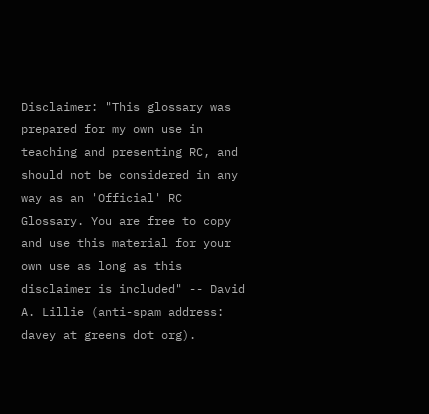Disclaimer: "This glossary was prepared for my own use in teaching and presenting RC, and should not be considered in any way as an 'Official' RC Glossary. You are free to copy and use this material for your own use as long as this disclaimer is included" -- David A. Lillie (anti-spam address: davey at greens dot org).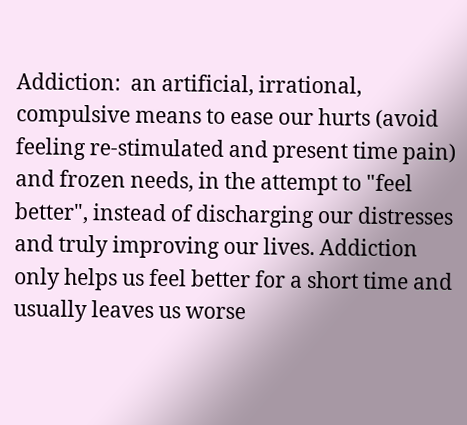Addiction:  an artificial, irrational, compulsive means to ease our hurts (avoid feeling re-stimulated and present time pain) and frozen needs, in the attempt to "feel better", instead of discharging our distresses and truly improving our lives. Addiction only helps us feel better for a short time and usually leaves us worse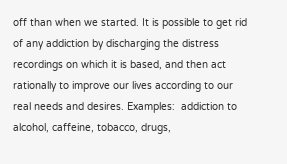off than when we started. It is possible to get rid of any addiction by discharging the distress recordings on which it is based, and then act rationally to improve our lives according to our real needs and desires. Examples:  addiction to alcohol, caffeine, tobacco, drugs,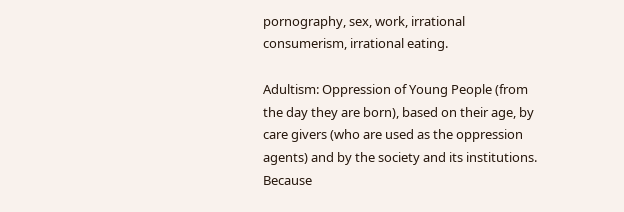pornography, sex, work, irrational consumerism, irrational eating.

Adultism: Oppression of Young People (from the day they are born), based on their age, by care givers (who are used as the oppression agents) and by the society and its institutions. Because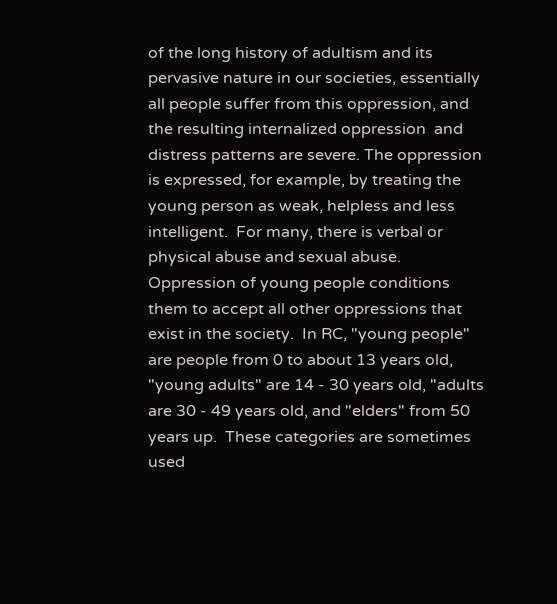of the long history of adultism and its pervasive nature in our societies, essentially all people suffer from this oppression, and the resulting internalized oppression  and distress patterns are severe. The oppression is expressed, for example, by treating the young person as weak, helpless and less intelligent.  For many, there is verbal or physical abuse and sexual abuse. Oppression of young people conditions them to accept all other oppressions that exist in the society.  In RC, "young people" are people from 0 to about 13 years old, "young adults" are 14 - 30 years old, "adults are 30 - 49 years old, and "elders" from 50 years up.  These categories are sometimes used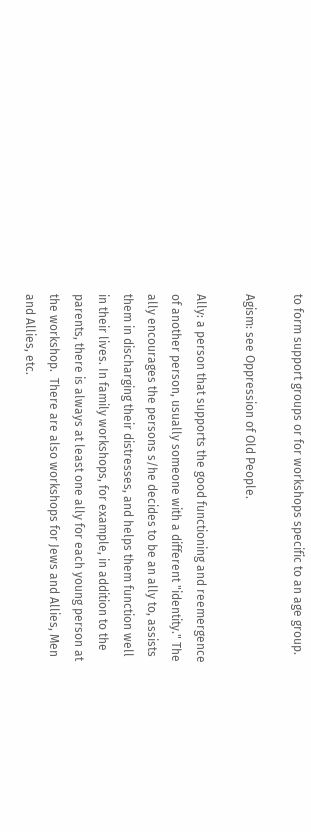to form support groups or for workshops specific to an age group.

Agism: see Oppression of Old People.

Ally: a person that supports the good functioning and reemergence of another person, usually someone with a different "identity." The ally encourages the persons s/he decides to be an ally to, assists them in discharging their distresses, and helps them function well in their lives. In family workshops, for example, in addition to the parents, there is always at least one ally for each young person at the workshop.  There are also workshops for Jews and Allies, Men and Allies, etc.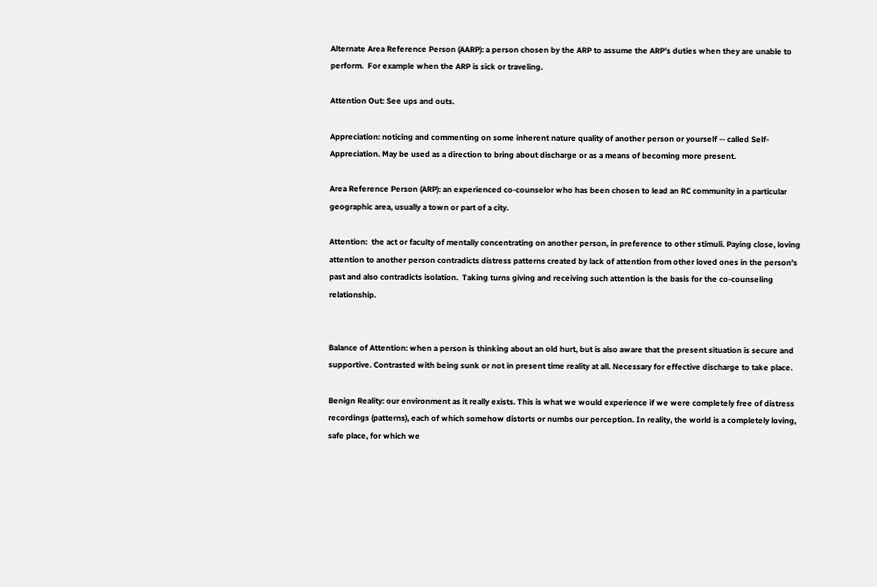Alternate Area Reference Person (AARP): a person chosen by the ARP to assume the ARP's duties when they are unable to perform.  For example when the ARP is sick or traveling.

Attention Out: See ups and outs.

Appreciation: noticing and commenting on some inherent nature quality of another person or yourself -- called Self-Appreciation. May be used as a direction to bring about discharge or as a means of becoming more present.

Area Reference Person (ARP): an experienced co-counselor who has been chosen to lead an RC community in a particular geographic area, usually a town or part of a city.

Attention:  the act or faculty of mentally concentrating on another person, in preference to other stimuli. Paying close, loving attention to another person contradicts distress patterns created by lack of attention from other loved ones in the person's past and also contradicts isolation.  Taking turns giving and receiving such attention is the basis for the co-counseling relationship.


Balance of Attention: when a person is thinking about an old hurt, but is also aware that the present situation is secure and supportive. Contrasted with being sunk or not in present time reality at all. Necessary for effective discharge to take place.

Benign Reality: our environment as it really exists. This is what we would experience if we were completely free of distress recordings (patterns), each of which somehow distorts or numbs our perception. In reality, the world is a completely loving, safe place, for which we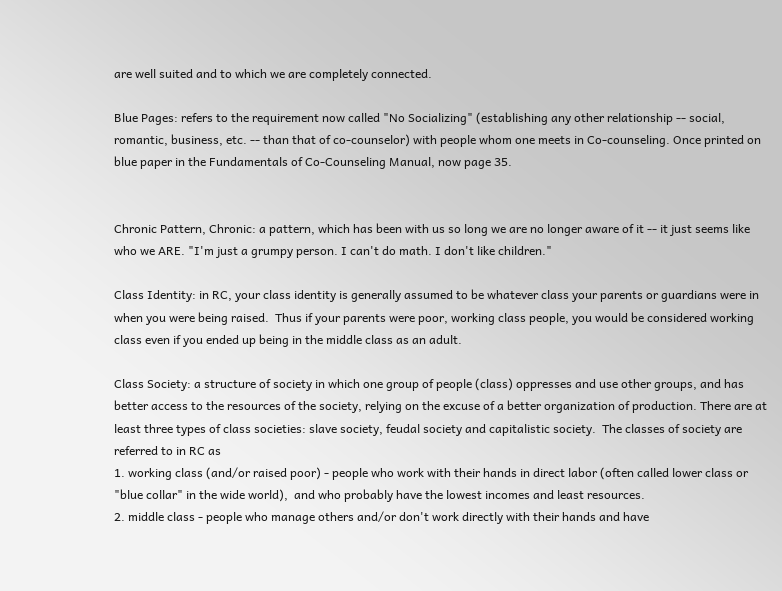are well suited and to which we are completely connected.

Blue Pages: refers to the requirement now called "No Socializing" (establishing any other relationship -- social, romantic, business, etc. -- than that of co-counselor) with people whom one meets in Co-counseling. Once printed on blue paper in the Fundamentals of Co-Counseling Manual, now page 35.


Chronic Pattern, Chronic: a pattern, which has been with us so long we are no longer aware of it -- it just seems like who we ARE. "I'm just a grumpy person. I can't do math. I don't like children."

Class Identity: in RC, your class identity is generally assumed to be whatever class your parents or guardians were in when you were being raised.  Thus if your parents were poor, working class people, you would be considered working class even if you ended up being in the middle class as an adult.

Class Society: a structure of society in which one group of people (class) oppresses and use other groups, and has better access to the resources of the society, relying on the excuse of a better organization of production. There are at least three types of class societies: slave society, feudal society and capitalistic society.  The classes of society are referred to in RC as
1. working class (and/or raised poor) - people who work with their hands in direct labor (often called lower class or "blue collar" in the wide world),  and who probably have the lowest incomes and least resources.
2. middle class - people who manage others and/or don't work directly with their hands and have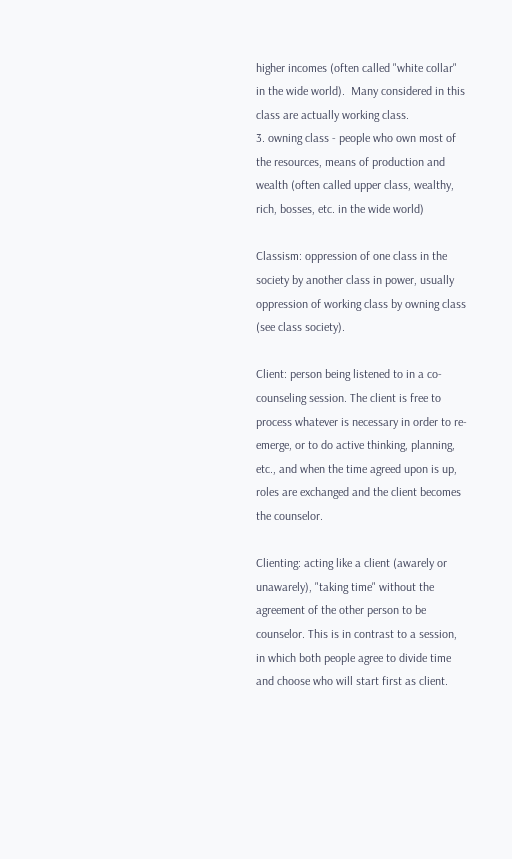higher incomes (often called "white collar" in the wide world).  Many considered in this class are actually working class.
3. owning class - people who own most of the resources, means of production and wealth (often called upper class, wealthy, rich, bosses, etc. in the wide world)

Classism: oppression of one class in the society by another class in power, usually oppression of working class by owning class (see class society).

Client: person being listened to in a co-counseling session. The client is free to process whatever is necessary in order to re-emerge, or to do active thinking, planning, etc., and when the time agreed upon is up, roles are exchanged and the client becomes the counselor.

Clienting: acting like a client (awarely or unawarely), "taking time" without the agreement of the other person to be counselor. This is in contrast to a session, in which both people agree to divide time and choose who will start first as client.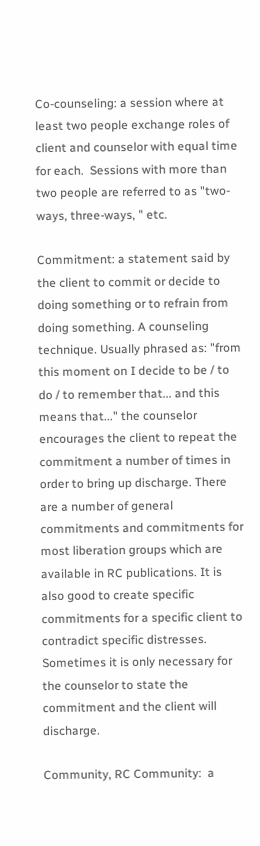Co-counseling: a session where at least two people exchange roles of client and counselor with equal time for each.  Sessions with more than two people are referred to as "two-ways, three-ways, " etc.

Commitment: a statement said by the client to commit or decide to doing something or to refrain from doing something. A counseling technique. Usually phrased as: "from this moment on I decide to be / to do / to remember that... and this means that..." the counselor encourages the client to repeat the commitment a number of times in order to bring up discharge. There are a number of general commitments and commitments for most liberation groups which are available in RC publications. It is also good to create specific commitments for a specific client to contradict specific distresses.  Sometimes it is only necessary for the counselor to state the commitment and the client will discharge.

Community, RC Community:  a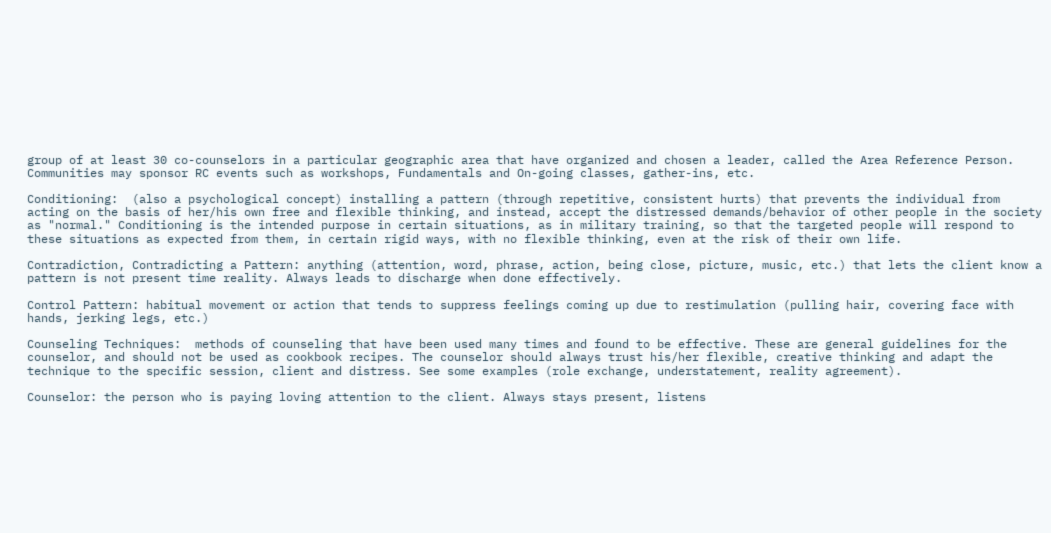group of at least 30 co-counselors in a particular geographic area that have organized and chosen a leader, called the Area Reference Person.  Communities may sponsor RC events such as workshops, Fundamentals and On-going classes, gather-ins, etc.

Conditioning:  (also a psychological concept) installing a pattern (through repetitive, consistent hurts) that prevents the individual from acting on the basis of her/his own free and flexible thinking, and instead, accept the distressed demands/behavior of other people in the society as "normal." Conditioning is the intended purpose in certain situations, as in military training, so that the targeted people will respond to these situations as expected from them, in certain rigid ways, with no flexible thinking, even at the risk of their own life.

Contradiction, Contradicting a Pattern: anything (attention, word, phrase, action, being close, picture, music, etc.) that lets the client know a pattern is not present time reality. Always leads to discharge when done effectively.

Control Pattern: habitual movement or action that tends to suppress feelings coming up due to restimulation (pulling hair, covering face with hands, jerking legs, etc.)

Counseling Techniques:  methods of counseling that have been used many times and found to be effective. These are general guidelines for the counselor, and should not be used as cookbook recipes. The counselor should always trust his/her flexible, creative thinking and adapt the technique to the specific session, client and distress. See some examples (role exchange, understatement, reality agreement).

Counselor: the person who is paying loving attention to the client. Always stays present, listens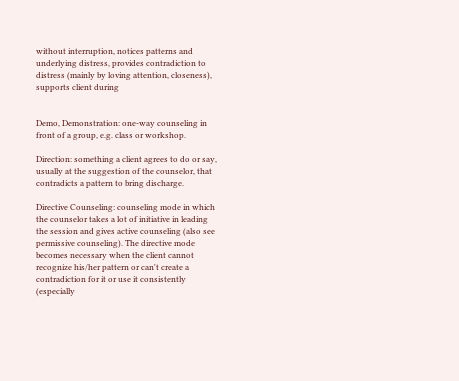without interruption, notices patterns and underlying distress, provides contradiction to distress (mainly by loving attention, closeness), supports client during


Demo, Demonstration: one-way counseling in front of a group, e.g. class or workshop.

Direction: something a client agrees to do or say, usually at the suggestion of the counselor, that contradicts a pattern to bring discharge.

Directive Counseling: counseling mode in which the counselor takes a lot of initiative in leading the session and gives active counseling (also see permissive counseling). The directive mode becomes necessary when the client cannot recognize his/her pattern or can't create a contradiction for it or use it consistently (especially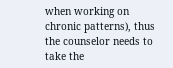when working on chronic patterns), thus the counselor needs to take the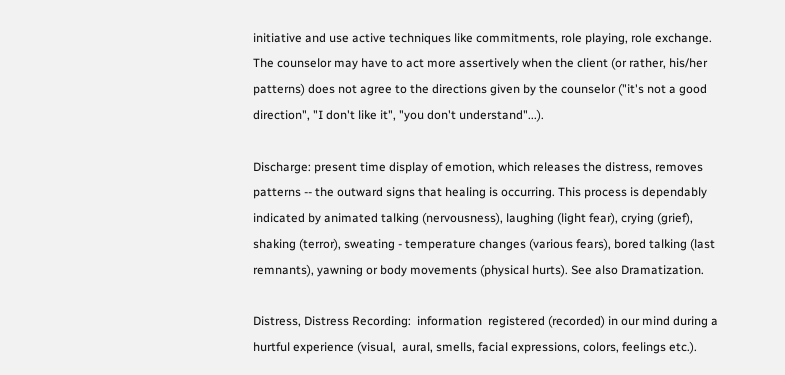initiative and use active techniques like commitments, role playing, role exchange. The counselor may have to act more assertively when the client (or rather, his/her patterns) does not agree to the directions given by the counselor ("it's not a good direction", "I don't like it", "you don't understand"...).

Discharge: present time display of emotion, which releases the distress, removes patterns -- the outward signs that healing is occurring. This process is dependably indicated by animated talking (nervousness), laughing (light fear), crying (grief), shaking (terror), sweating - temperature changes (various fears), bored talking (last remnants), yawning or body movements (physical hurts). See also Dramatization.

Distress, Distress Recording:  information  registered (recorded) in our mind during a hurtful experience (visual,  aural, smells, facial expressions, colors, feelings etc.).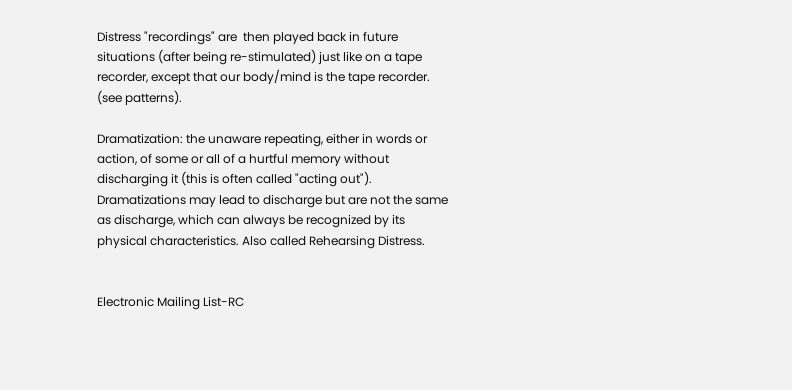Distress "recordings" are  then played back in future situations (after being re-stimulated) just like on a tape recorder, except that our body/mind is the tape recorder.   (see patterns).

Dramatization: the unaware repeating, either in words or action, of some or all of a hurtful memory without discharging it (this is often called "acting out"). Dramatizations may lead to discharge but are not the same as discharge, which can always be recognized by its physical characteristics. Also called Rehearsing Distress.


Electronic Mailing List-RC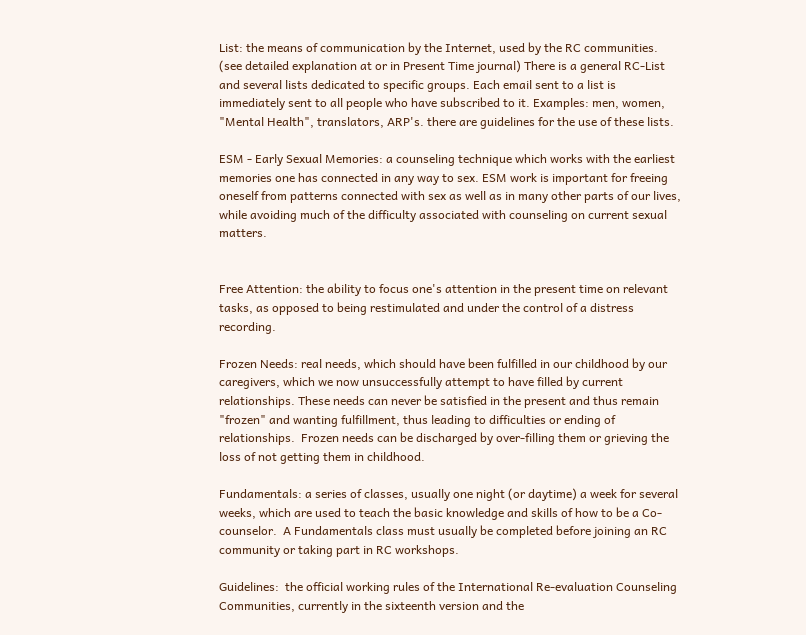List: the means of communication by the Internet, used by the RC communities. (see detailed explanation at or in Present Time journal) There is a general RC-List and several lists dedicated to specific groups. Each email sent to a list is immediately sent to all people who have subscribed to it. Examples: men, women, "Mental Health", translators, ARP's. there are guidelines for the use of these lists.

ESM - Early Sexual Memories: a counseling technique which works with the earliest memories one has connected in any way to sex. ESM work is important for freeing oneself from patterns connected with sex as well as in many other parts of our lives, while avoiding much of the difficulty associated with counseling on current sexual matters.


Free Attention: the ability to focus one's attention in the present time on relevant tasks, as opposed to being restimulated and under the control of a distress recording.

Frozen Needs: real needs, which should have been fulfilled in our childhood by our caregivers, which we now unsuccessfully attempt to have filled by current relationships. These needs can never be satisfied in the present and thus remain "frozen" and wanting fulfillment, thus leading to difficulties or ending of relationships.  Frozen needs can be discharged by over-filling them or grieving the loss of not getting them in childhood.

Fundamentals: a series of classes, usually one night (or daytime) a week for several weeks, which are used to teach the basic knowledge and skills of how to be a Co-counselor.  A Fundamentals class must usually be completed before joining an RC community or taking part in RC workshops.

Guidelines:  the official working rules of the International Re-evaluation Counseling Communities, currently in the sixteenth version and the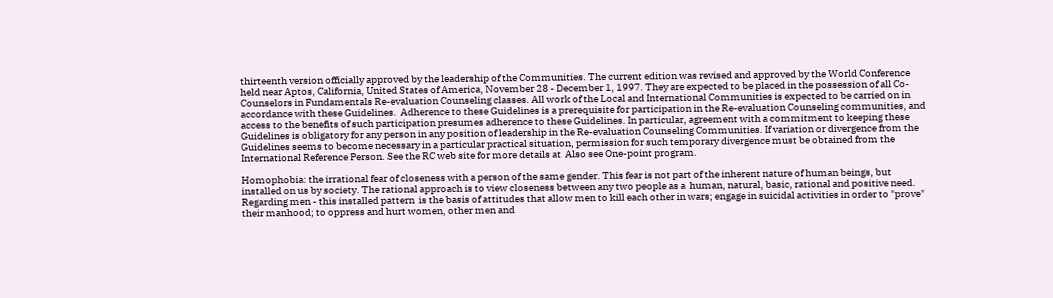thirteenth version officially approved by the leadership of the Communities. The current edition was revised and approved by the World Conference held near Aptos, California, United States of America, November 28 - December 1, 1997. They are expected to be placed in the possession of all Co-Counselors in Fundamentals Re-evaluation Counseling classes. All work of the Local and International Communities is expected to be carried on in accordance with these Guidelines.  Adherence to these Guidelines is a prerequisite for participation in the Re-evaluation Counseling communities, and access to the benefits of such participation presumes adherence to these Guidelines. In particular, agreement with a commitment to keeping these Guidelines is obligatory for any person in any position of leadership in the Re-evaluation Counseling Communities. If variation or divergence from the Guidelines seems to become necessary in a particular practical situation, permission for such temporary divergence must be obtained from the International Reference Person. See the RC web site for more details at  Also see One-point program.

Homophobia: the irrational fear of closeness with a person of the same gender. This fear is not part of the inherent nature of human beings, but installed on us by society. The rational approach is to view closeness between any two people as a  human, natural, basic, rational and positive need. Regarding men - this installed pattern  is the basis of attitudes that allow men to kill each other in wars; engage in suicidal activities in order to "prove" their manhood; to oppress and hurt women, other men and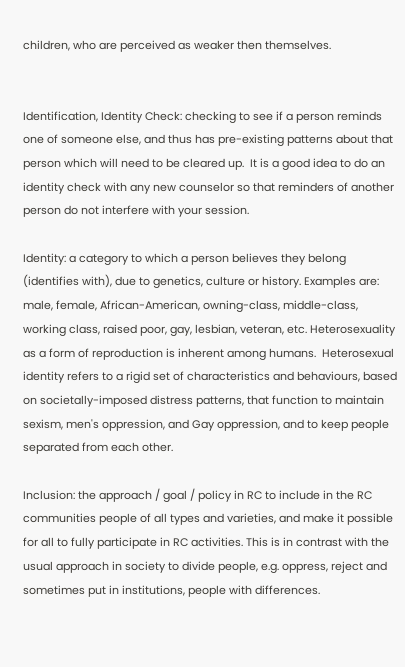children, who are perceived as weaker then themselves.


Identification, Identity Check: checking to see if a person reminds one of someone else, and thus has pre-existing patterns about that person which will need to be cleared up.  It is a good idea to do an identity check with any new counselor so that reminders of another person do not interfere with your session.

Identity: a category to which a person believes they belong (identifies with), due to genetics, culture or history. Examples are: male, female, African-American, owning-class, middle-class, working class, raised poor, gay, lesbian, veteran, etc. Heterosexuality as a form of reproduction is inherent among humans.  Heterosexual identity refers to a rigid set of characteristics and behaviours, based on societally-imposed distress patterns, that function to maintain sexism, men's oppression, and Gay oppression, and to keep people separated from each other.

Inclusion: the approach / goal / policy in RC to include in the RC communities people of all types and varieties, and make it possible for all to fully participate in RC activities. This is in contrast with the usual approach in society to divide people, e.g. oppress, reject and sometimes put in institutions, people with differences.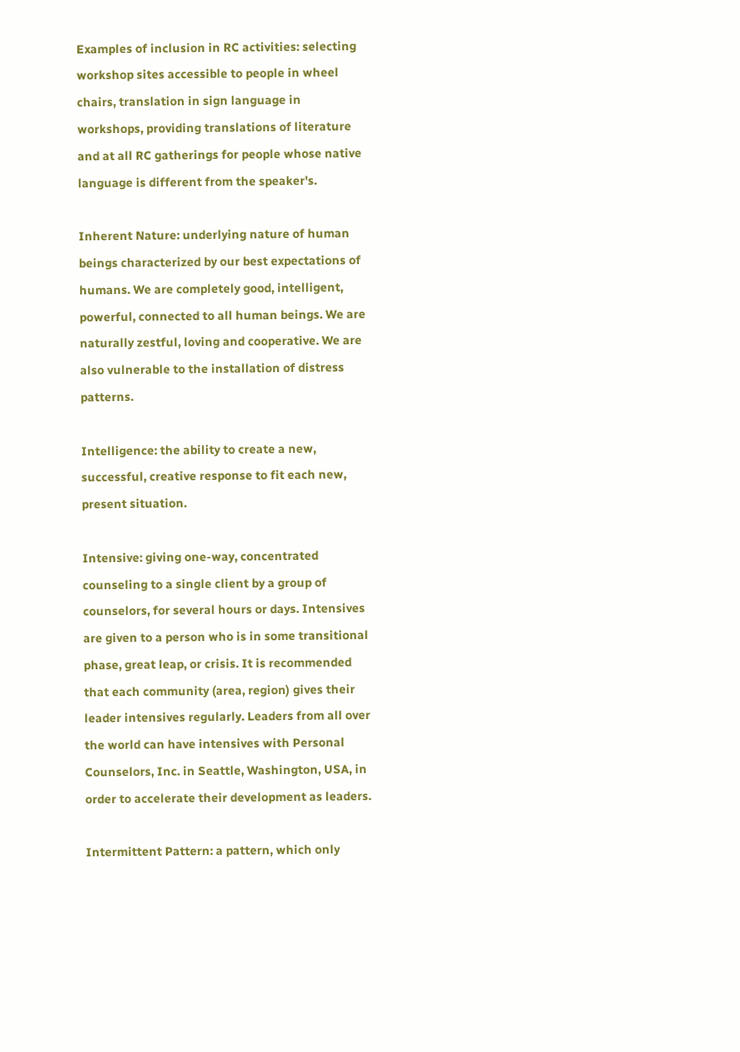Examples of inclusion in RC activities: selecting workshop sites accessible to people in wheel chairs, translation in sign language in workshops, providing translations of literature and at all RC gatherings for people whose native language is different from the speaker's.

Inherent Nature: underlying nature of human beings characterized by our best expectations of humans. We are completely good, intelligent, powerful, connected to all human beings. We are naturally zestful, loving and cooperative. We are also vulnerable to the installation of distress patterns.

Intelligence: the ability to create a new, successful, creative response to fit each new, present situation.

Intensive: giving one-way, concentrated counseling to a single client by a group of counselors, for several hours or days. Intensives are given to a person who is in some transitional phase, great leap, or crisis. It is recommended that each community (area, region) gives their leader intensives regularly. Leaders from all over the world can have intensives with Personal Counselors, Inc. in Seattle, Washington, USA, in order to accelerate their development as leaders.

Intermittent Pattern: a pattern, which only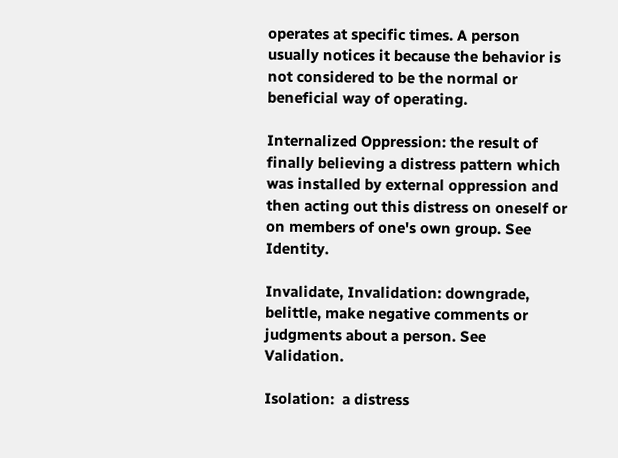operates at specific times. A person usually notices it because the behavior is not considered to be the normal or beneficial way of operating.

Internalized Oppression: the result of finally believing a distress pattern which was installed by external oppression and then acting out this distress on oneself or on members of one's own group. See Identity.

Invalidate, Invalidation: downgrade, belittle, make negative comments or judgments about a person. See Validation.

Isolation:  a distress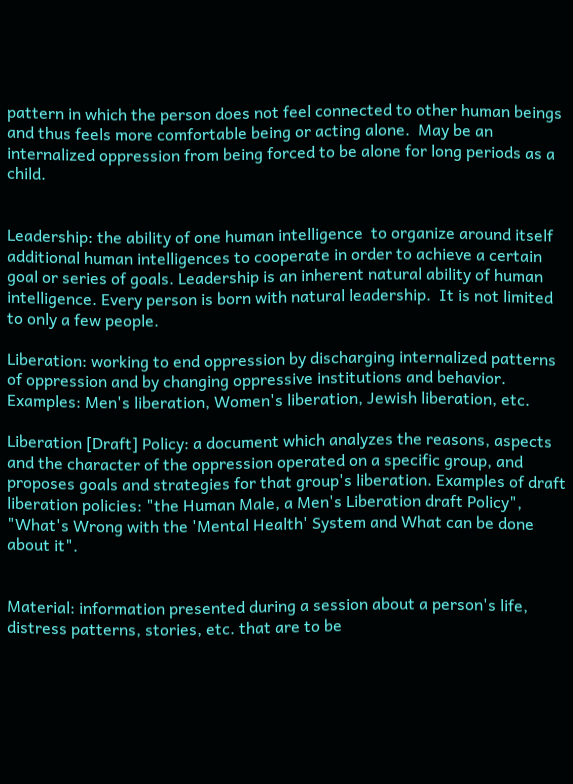pattern in which the person does not feel connected to other human beings and thus feels more comfortable being or acting alone.  May be an internalized oppression from being forced to be alone for long periods as a child.


Leadership: the ability of one human intelligence  to organize around itself additional human intelligences to cooperate in order to achieve a certain goal or series of goals. Leadership is an inherent natural ability of human intelligence. Every person is born with natural leadership.  It is not limited to only a few people.

Liberation: working to end oppression by discharging internalized patterns of oppression and by changing oppressive institutions and behavior.  Examples: Men's liberation, Women's liberation, Jewish liberation, etc.

Liberation [Draft] Policy: a document which analyzes the reasons, aspects and the character of the oppression operated on a specific group, and proposes goals and strategies for that group's liberation. Examples of draft liberation policies: "the Human Male, a Men's Liberation draft Policy", "What's Wrong with the 'Mental Health' System and What can be done about it".


Material: information presented during a session about a person's life, distress patterns, stories, etc. that are to be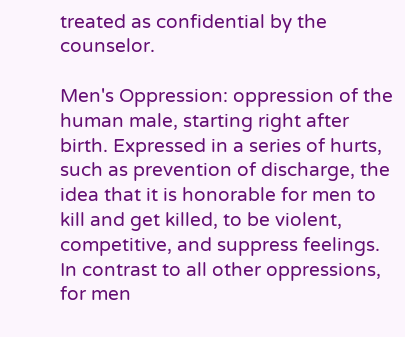treated as confidential by the counselor.

Men's Oppression: oppression of the human male, starting right after birth. Expressed in a series of hurts, such as prevention of discharge, the idea that it is honorable for men to kill and get killed, to be violent, competitive, and suppress feelings. In contrast to all other oppressions, for men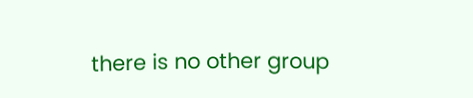there is no other group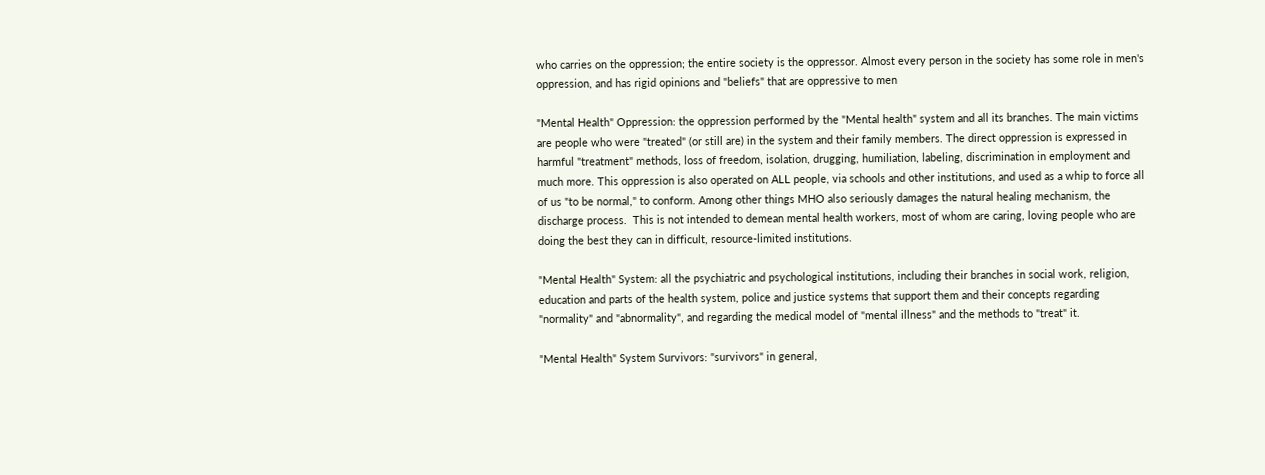who carries on the oppression; the entire society is the oppressor. Almost every person in the society has some role in men's oppression, and has rigid opinions and "beliefs" that are oppressive to men

"Mental Health" Oppression: the oppression performed by the "Mental health" system and all its branches. The main victims are people who were "treated" (or still are) in the system and their family members. The direct oppression is expressed in harmful "treatment" methods, loss of freedom, isolation, drugging, humiliation, labeling, discrimination in employment and much more. This oppression is also operated on ALL people, via schools and other institutions, and used as a whip to force all of us "to be normal," to conform. Among other things MHO also seriously damages the natural healing mechanism, the discharge process.  This is not intended to demean mental health workers, most of whom are caring, loving people who are doing the best they can in difficult, resource-limited institutions.

"Mental Health" System: all the psychiatric and psychological institutions, including their branches in social work, religion, education and parts of the health system, police and justice systems that support them and their concepts regarding "normality" and "abnormality", and regarding the medical model of "mental illness" and the methods to "treat" it.

"Mental Health" System Survivors: "survivors" in general,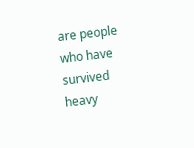are people who have survived heavy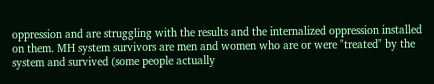oppression and are struggling with the results and the internalized oppression installed on them. MH system survivors are men and women who are or were "treated" by the system and survived (some people actually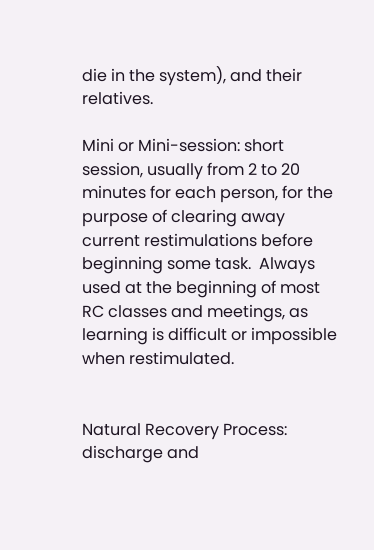die in the system), and their relatives.

Mini or Mini-session: short session, usually from 2 to 20 minutes for each person, for the purpose of clearing away current restimulations before beginning some task.  Always used at the beginning of most RC classes and meetings, as learning is difficult or impossible when restimulated.


Natural Recovery Process: discharge and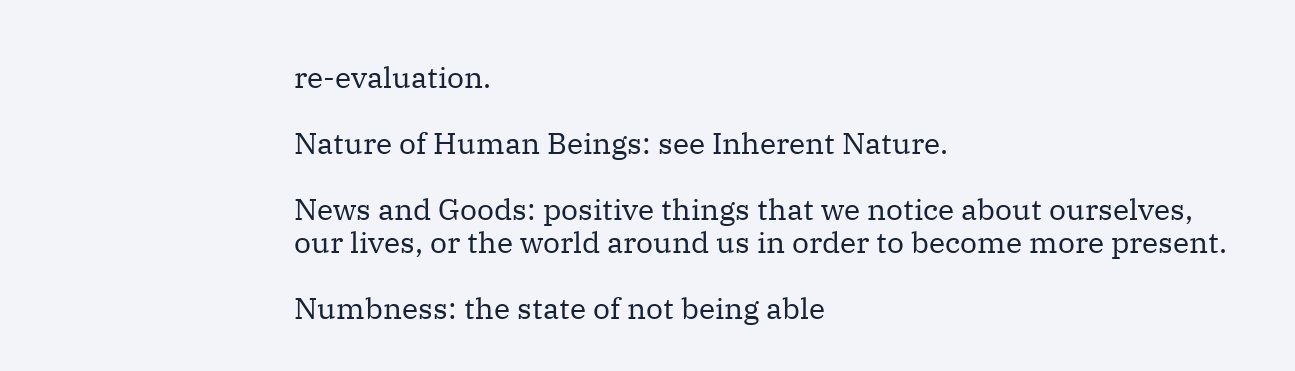re-evaluation.

Nature of Human Beings: see Inherent Nature.

News and Goods: positive things that we notice about ourselves, our lives, or the world around us in order to become more present.

Numbness: the state of not being able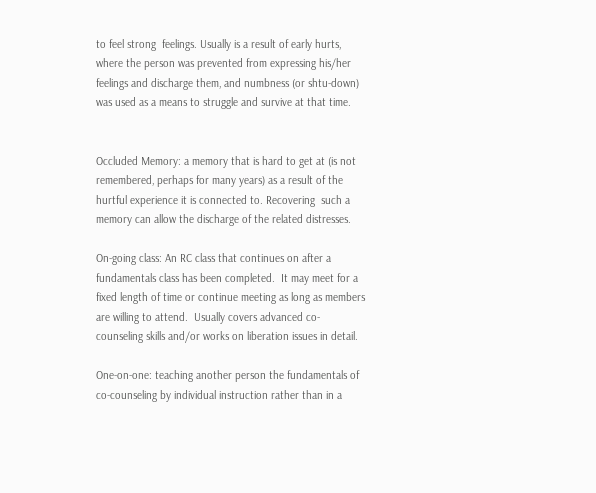to feel strong  feelings. Usually is a result of early hurts, where the person was prevented from expressing his/her feelings and discharge them, and numbness (or shtu-down) was used as a means to struggle and survive at that time.


Occluded Memory: a memory that is hard to get at (is not remembered, perhaps for many years) as a result of the hurtful experience it is connected to. Recovering  such a memory can allow the discharge of the related distresses.

On-going class: An RC class that continues on after a fundamentals class has been completed.  It may meet for a fixed length of time or continue meeting as long as members are willing to attend.  Usually covers advanced co-counseling skills and/or works on liberation issues in detail.

One-on-one: teaching another person the fundamentals of co-counseling by individual instruction rather than in a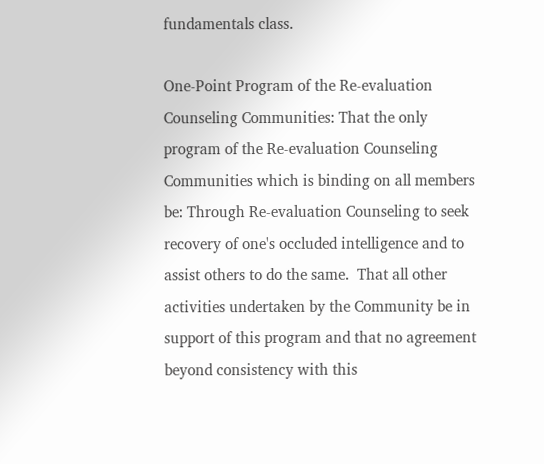fundamentals class.

One-Point Program of the Re-evaluation Counseling Communities: That the only program of the Re-evaluation Counseling Communities which is binding on all members be: Through Re-evaluation Counseling to seek recovery of one's occluded intelligence and to assist others to do the same.  That all other activities undertaken by the Community be in support of this program and that no agreement beyond consistency with this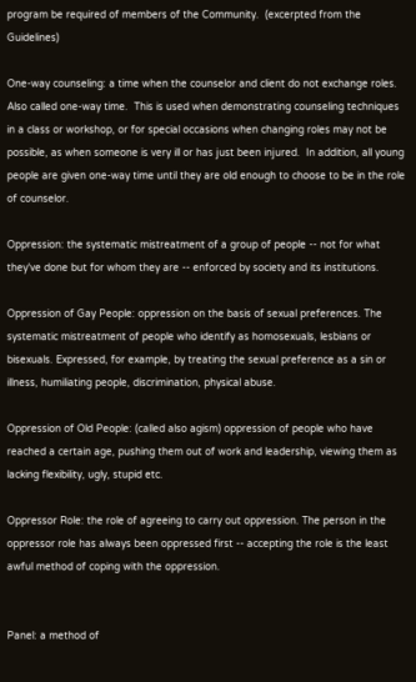program be required of members of the Community.  (excerpted from the Guidelines)

One-way counseling: a time when the counselor and client do not exchange roles.  Also called one-way time.  This is used when demonstrating counseling techniques in a class or workshop, or for special occasions when changing roles may not be possible, as when someone is very ill or has just been injured.  In addition, all young people are given one-way time until they are old enough to choose to be in the role of counselor.

Oppression: the systematic mistreatment of a group of people -- not for what they've done but for whom they are -- enforced by society and its institutions.

Oppression of Gay People: oppression on the basis of sexual preferences. The systematic mistreatment of people who identify as homosexuals, lesbians or bisexuals. Expressed, for example, by treating the sexual preference as a sin or illness, humiliating people, discrimination, physical abuse.

Oppression of Old People: (called also agism) oppression of people who have reached a certain age, pushing them out of work and leadership, viewing them as lacking flexibility, ugly, stupid etc.

Oppressor Role: the role of agreeing to carry out oppression. The person in the oppressor role has always been oppressed first -- accepting the role is the least awful method of coping with the oppression.


Panel: a method of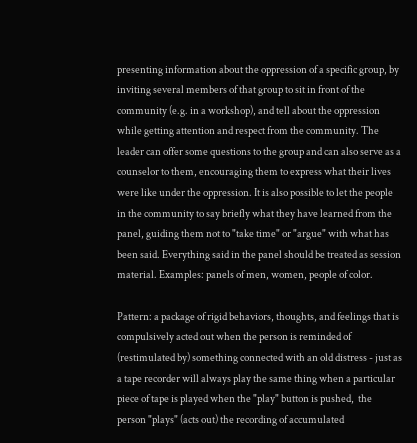presenting information about the oppression of a specific group, by inviting several members of that group to sit in front of the community (e.g. in a workshop), and tell about the oppression while getting attention and respect from the community. The leader can offer some questions to the group and can also serve as a counselor to them, encouraging them to express what their lives were like under the oppression. It is also possible to let the people in the community to say briefly what they have learned from the panel, guiding them not to "take time" or "argue" with what has been said. Everything said in the panel should be treated as session material. Examples: panels of men, women, people of color.

Pattern: a package of rigid behaviors, thoughts, and feelings that is compulsively acted out when the person is reminded of (restimulated by) something connected with an old distress - just as a tape recorder will always play the same thing when a particular piece of tape is played when the "play" button is pushed,  the person "plays" (acts out) the recording of accumulated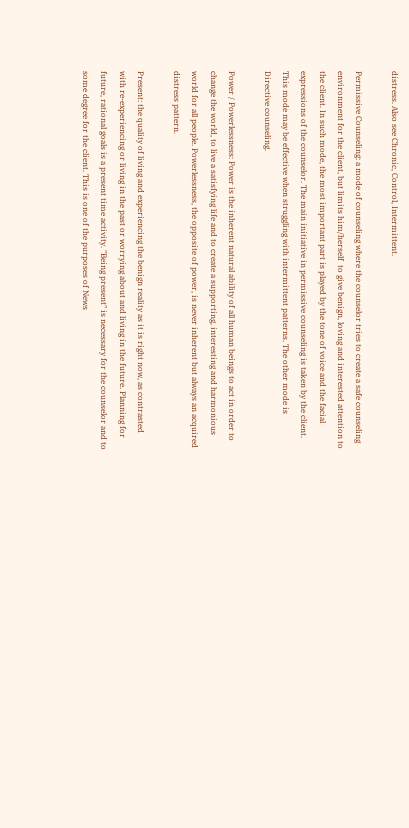distress. Also see Chronic, Control, Intermittent.

Permissive Counseling: a mode of counseling where the counselor tries to create a safe counseling environment for the client, but limits him/herself  to give benign, loving and interested attention to the client. In such mode, the most important part is played by the tone of voice and the facial expressions of the counselor. The main initiative in permissive counseling is taken by the client. This mode may be effective when struggling with intermittent patterns. The other mode is Directive counseling.

Power / Powerlessness: Power is the inherent natural ability of all human beings to act in order to change the world, to live a satisfying life and to create a supporting, interesting and harmonious world for all people. Powerlessness, the opposite of power, is never inherent but always an acquired distress pattern.

Present: the quality of living and experiencing the benign reality as it is right now, as contrasted with re-experiencing or living in the past or worrying about and living in the future. Planning for future, rational goals is a present time activity. "Being present" is necessary for the counselor and to some degree for the client. This is one of the purposes of News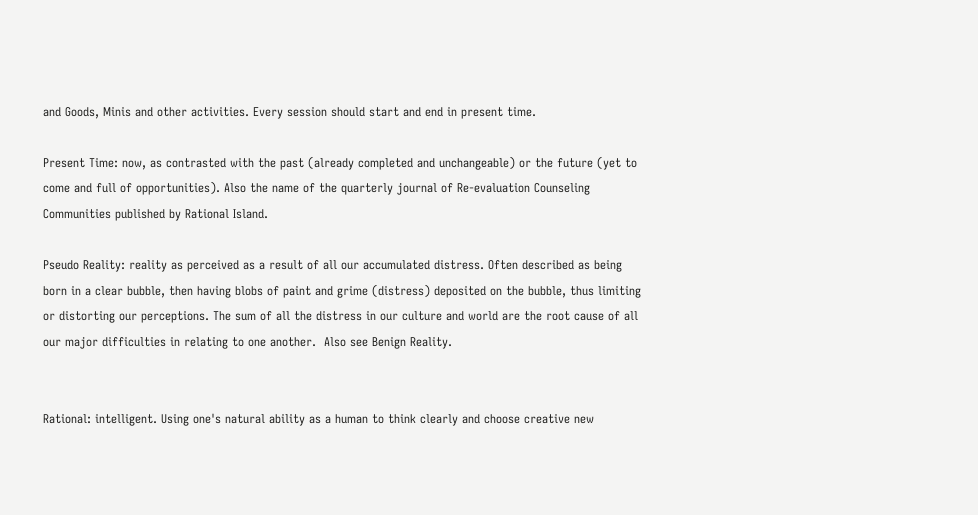and Goods, Minis and other activities. Every session should start and end in present time.

Present Time: now, as contrasted with the past (already completed and unchangeable) or the future (yet to come and full of opportunities). Also the name of the quarterly journal of Re-evaluation Counseling Communities published by Rational Island.

Pseudo Reality: reality as perceived as a result of all our accumulated distress. Often described as being born in a clear bubble, then having blobs of paint and grime (distress) deposited on the bubble, thus limiting or distorting our perceptions. The sum of all the distress in our culture and world are the root cause of all our major difficulties in relating to one another.  Also see Benign Reality.


Rational: intelligent. Using one's natural ability as a human to think clearly and choose creative new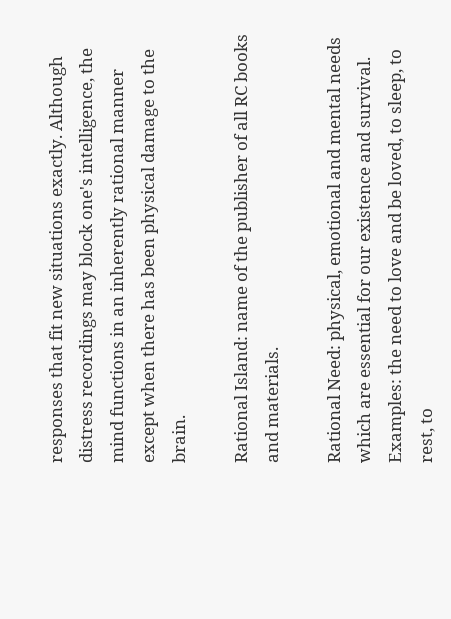responses that fit new situations exactly. Although distress recordings may block one's intelligence, the mind functions in an inherently rational manner except when there has been physical damage to the brain.

Rational Island: name of the publisher of all RC books and materials.

Rational Need: physical, emotional and mental needs which are essential for our existence and survival. Examples: the need to love and be loved, to sleep, to rest, to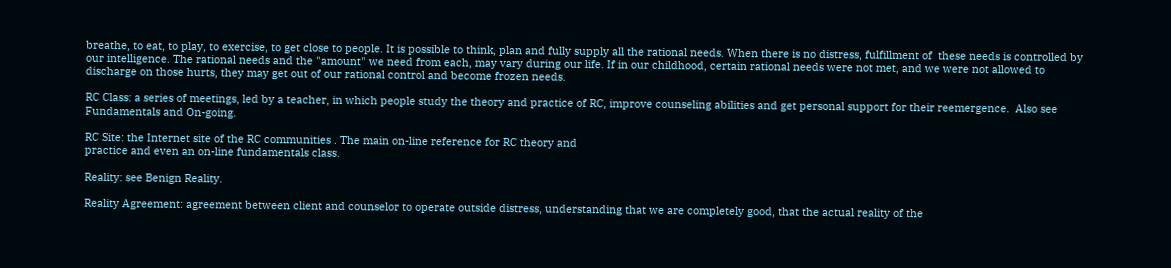breathe, to eat, to play, to exercise, to get close to people. It is possible to think, plan and fully supply all the rational needs. When there is no distress, fulfillment of  these needs is controlled by our intelligence. The rational needs and the "amount" we need from each, may vary during our life. If in our childhood, certain rational needs were not met, and we were not allowed to discharge on those hurts, they may get out of our rational control and become frozen needs.

RC Class: a series of meetings, led by a teacher, in which people study the theory and practice of RC, improve counseling abilities and get personal support for their reemergence.  Also see Fundamentals and On-going.

RC Site: the Internet site of the RC communities . The main on-line reference for RC theory and
practice and even an on-line fundamentals class.

Reality: see Benign Reality.

Reality Agreement: agreement between client and counselor to operate outside distress, understanding that we are completely good, that the actual reality of the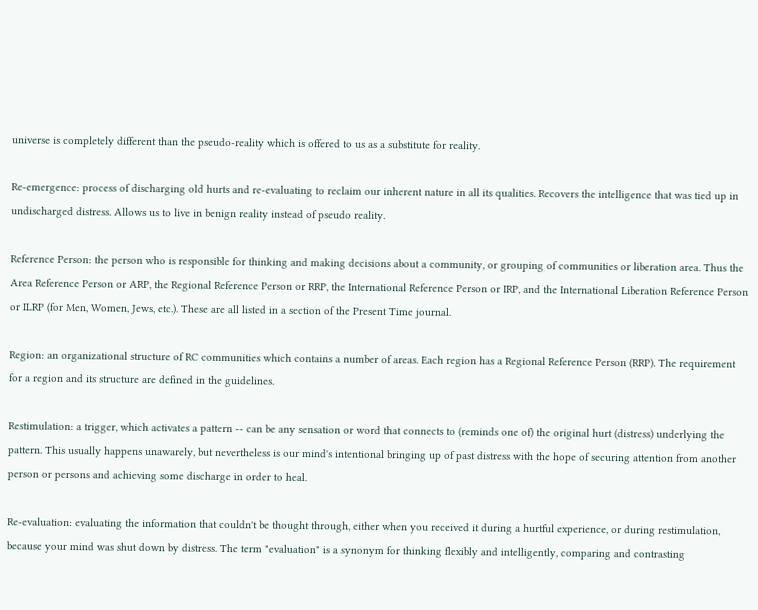universe is completely different than the pseudo-reality which is offered to us as a substitute for reality.

Re-emergence: process of discharging old hurts and re-evaluating to reclaim our inherent nature in all its qualities. Recovers the intelligence that was tied up in undischarged distress. Allows us to live in benign reality instead of pseudo reality.

Reference Person: the person who is responsible for thinking and making decisions about a community, or grouping of communities or liberation area. Thus the Area Reference Person or ARP, the Regional Reference Person or RRP, the International Reference Person or IRP, and the International Liberation Reference Person or ILRP (for Men, Women, Jews, etc.). These are all listed in a section of the Present Time journal.

Region: an organizational structure of RC communities which contains a number of areas. Each region has a Regional Reference Person (RRP). The requirement for a region and its structure are defined in the guidelines.

Restimulation: a trigger, which activates a pattern -- can be any sensation or word that connects to (reminds one of) the original hurt (distress) underlying the pattern. This usually happens unawarely, but nevertheless is our mind's intentional bringing up of past distress with the hope of securing attention from another person or persons and achieving some discharge in order to heal.

Re-evaluation: evaluating the information that couldn't be thought through, either when you received it during a hurtful experience, or during restimulation, because your mind was shut down by distress. The term "evaluation" is a synonym for thinking flexibly and intelligently, comparing and contrasting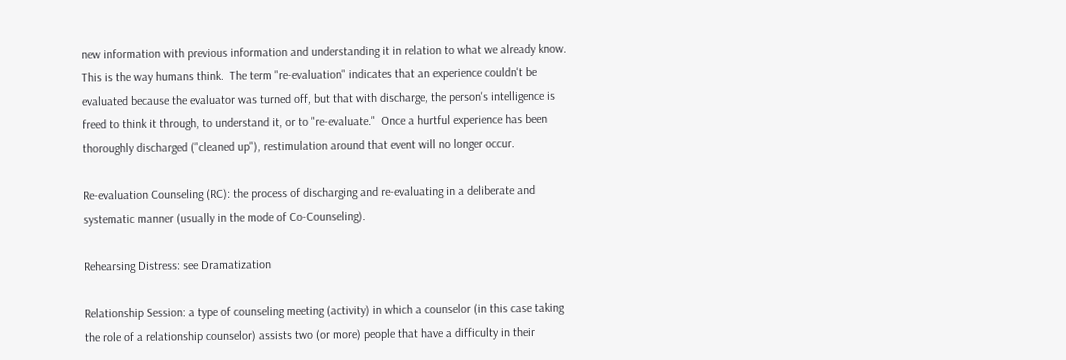new information with previous information and understanding it in relation to what we already know.  This is the way humans think.  The term "re-evaluation" indicates that an experience couldn't be evaluated because the evaluator was turned off, but that with discharge, the person's intelligence is freed to think it through, to understand it, or to "re-evaluate."  Once a hurtful experience has been thoroughly discharged ("cleaned up"), restimulation around that event will no longer occur.

Re-evaluation Counseling (RC): the process of discharging and re-evaluating in a deliberate and systematic manner (usually in the mode of Co-Counseling).

Rehearsing Distress: see Dramatization

Relationship Session: a type of counseling meeting (activity) in which a counselor (in this case taking the role of a relationship counselor) assists two (or more) people that have a difficulty in their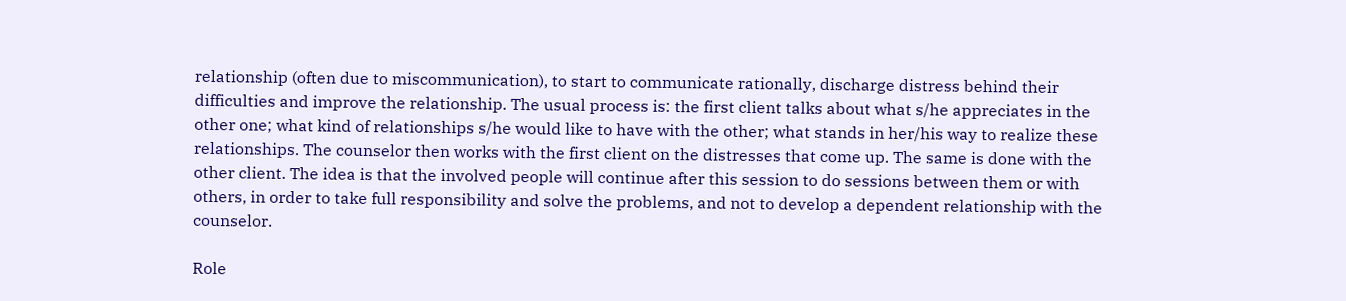relationship (often due to miscommunication), to start to communicate rationally, discharge distress behind their difficulties and improve the relationship. The usual process is: the first client talks about what s/he appreciates in the other one; what kind of relationships s/he would like to have with the other; what stands in her/his way to realize these relationships. The counselor then works with the first client on the distresses that come up. The same is done with the other client. The idea is that the involved people will continue after this session to do sessions between them or with others, in order to take full responsibility and solve the problems, and not to develop a dependent relationship with the counselor.

Role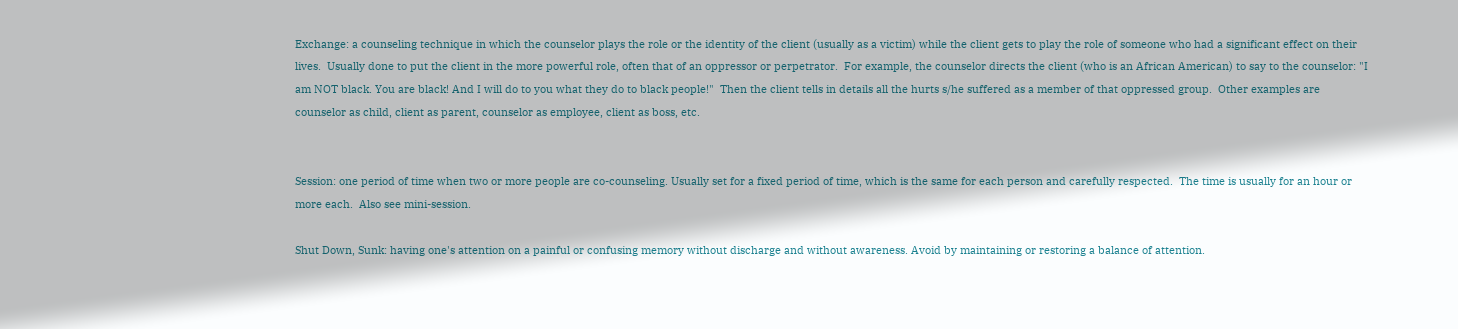Exchange: a counseling technique in which the counselor plays the role or the identity of the client (usually as a victim) while the client gets to play the role of someone who had a significant effect on their lives.  Usually done to put the client in the more powerful role, often that of an oppressor or perpetrator.  For example, the counselor directs the client (who is an African American) to say to the counselor: "I am NOT black. You are black! And I will do to you what they do to black people!"  Then the client tells in details all the hurts s/he suffered as a member of that oppressed group.  Other examples are counselor as child, client as parent, counselor as employee, client as boss, etc.


Session: one period of time when two or more people are co-counseling. Usually set for a fixed period of time, which is the same for each person and carefully respected.  The time is usually for an hour or more each.  Also see mini-session.

Shut Down, Sunk: having one's attention on a painful or confusing memory without discharge and without awareness. Avoid by maintaining or restoring a balance of attention.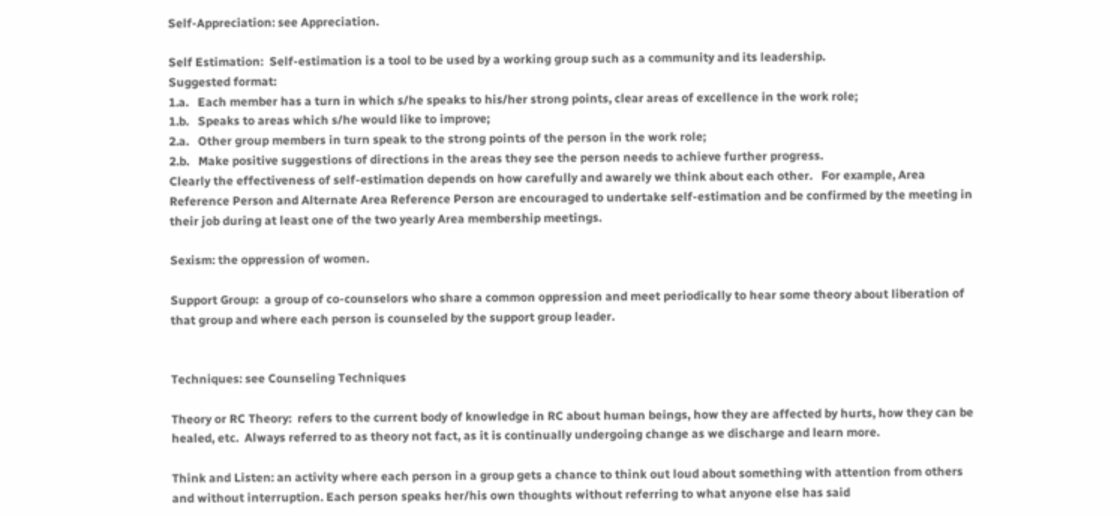Self-Appreciation: see Appreciation.

Self Estimation:  Self-estimation is a tool to be used by a working group such as a community and its leadership.
Suggested format:
1.a.   Each member has a turn in which s/he speaks to his/her strong points, clear areas of excellence in the work role;
1.b.   Speaks to areas which s/he would like to improve;
2.a.   Other group members in turn speak to the strong points of the person in the work role;
2.b.   Make positive suggestions of directions in the areas they see the person needs to achieve further progress.
Clearly the effectiveness of self-estimation depends on how carefully and awarely we think about each other.   For example, Area Reference Person and Alternate Area Reference Person are encouraged to undertake self-estimation and be confirmed by the meeting in their job during at least one of the two yearly Area membership meetings.

Sexism: the oppression of women.

Support Group:  a group of co-counselors who share a common oppression and meet periodically to hear some theory about liberation of that group and where each person is counseled by the support group leader.


Techniques: see Counseling Techniques

Theory or RC Theory:  refers to the current body of knowledge in RC about human beings, how they are affected by hurts, how they can be healed, etc.  Always referred to as theory not fact, as it is continually undergoing change as we discharge and learn more.

Think and Listen: an activity where each person in a group gets a chance to think out loud about something with attention from others and without interruption. Each person speaks her/his own thoughts without referring to what anyone else has said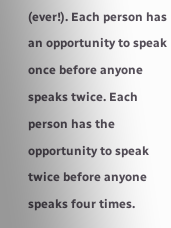(ever!). Each person has an opportunity to speak once before anyone speaks twice. Each person has the opportunity to speak twice before anyone speaks four times.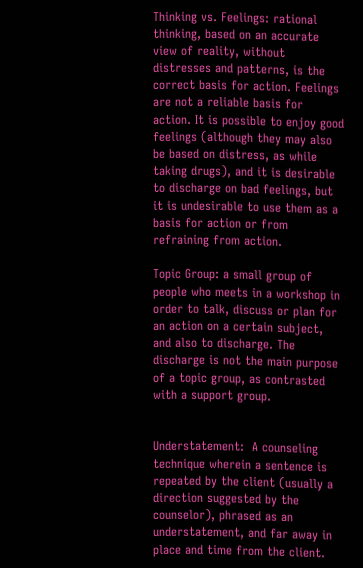Thinking vs. Feelings: rational thinking, based on an accurate view of reality, without distresses and patterns, is the correct basis for action. Feelings are not a reliable basis for action. It is possible to enjoy good feelings (although they may also be based on distress, as while taking drugs), and it is desirable to discharge on bad feelings, but it is undesirable to use them as a basis for action or from refraining from action.

Topic Group: a small group of people who meets in a workshop in order to talk, discuss or plan for an action on a certain subject, and also to discharge. The discharge is not the main purpose of a topic group, as contrasted with a support group.


Understatement:  A counseling technique wherein a sentence is repeated by the client (usually a direction suggested by the counselor), phrased as an understatement, and far away in place and time from the client.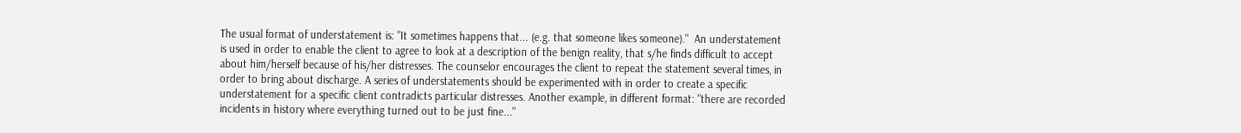The usual format of understatement is: "It sometimes happens that... (e.g. that someone likes someone)."  An understatement is used in order to enable the client to agree to look at a description of the benign reality, that s/he finds difficult to accept about him/herself because of his/her distresses. The counselor encourages the client to repeat the statement several times, in order to bring about discharge. A series of understatements should be experimented with in order to create a specific understatement for a specific client contradicts particular distresses. Another example, in different format: "there are recorded incidents in history where everything turned out to be just fine..."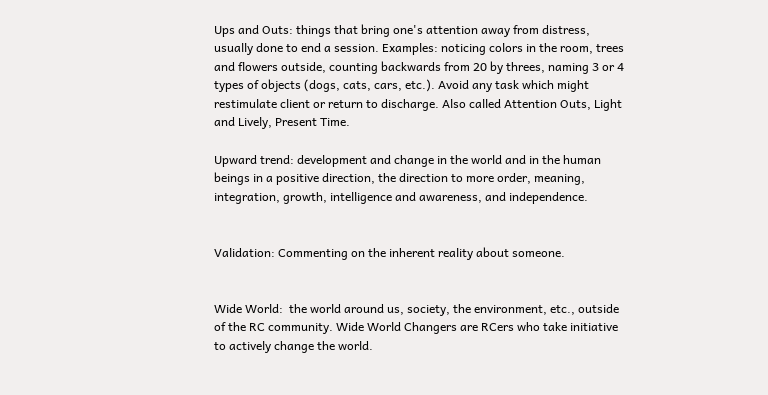Ups and Outs: things that bring one's attention away from distress, usually done to end a session. Examples: noticing colors in the room, trees and flowers outside, counting backwards from 20 by threes, naming 3 or 4 types of objects (dogs, cats, cars, etc.). Avoid any task which might restimulate client or return to discharge. Also called Attention Outs, Light and Lively, Present Time.

Upward trend: development and change in the world and in the human beings in a positive direction, the direction to more order, meaning, integration, growth, intelligence and awareness, and independence.


Validation: Commenting on the inherent reality about someone.


Wide World:  the world around us, society, the environment, etc., outside of the RC community. Wide World Changers are RCers who take initiative to actively change the world.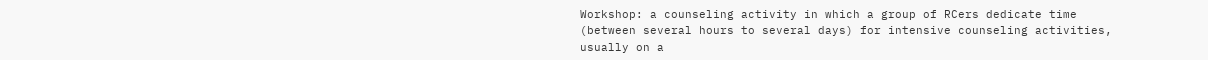Workshop: a counseling activity in which a group of RCers dedicate time (between several hours to several days) for intensive counseling activities, usually on a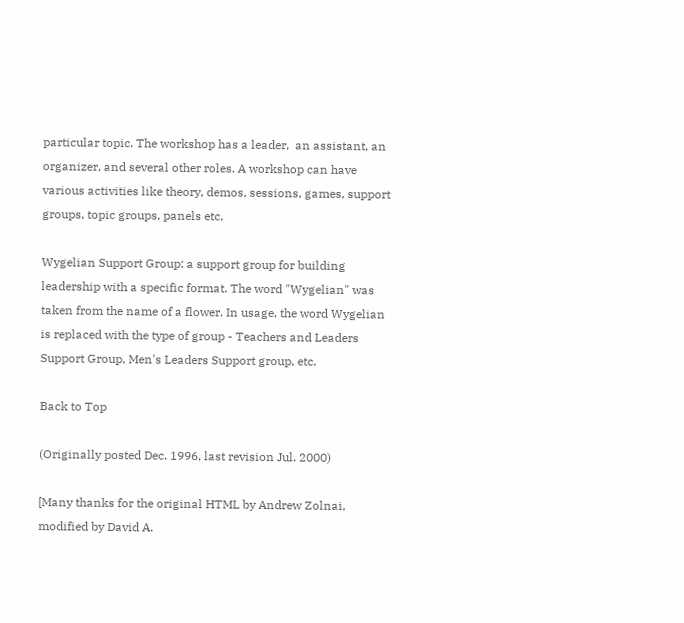particular topic. The workshop has a leader,  an assistant, an organizer, and several other roles. A workshop can have various activities like theory, demos, sessions, games, support groups, topic groups, panels etc.

Wygelian Support Group: a support group for building leadership with a specific format. The word "Wygelian" was taken from the name of a flower. In usage, the word Wygelian is replaced with the type of group - Teachers and Leaders Support Group, Men's Leaders Support group, etc.

Back to Top

(Originally posted Dec. 1996, last revision Jul. 2000)

[Many thanks for the original HTML by Andrew Zolnai, modified by David A.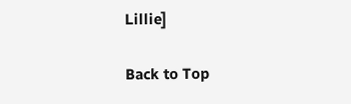Lillie]

Back to Top